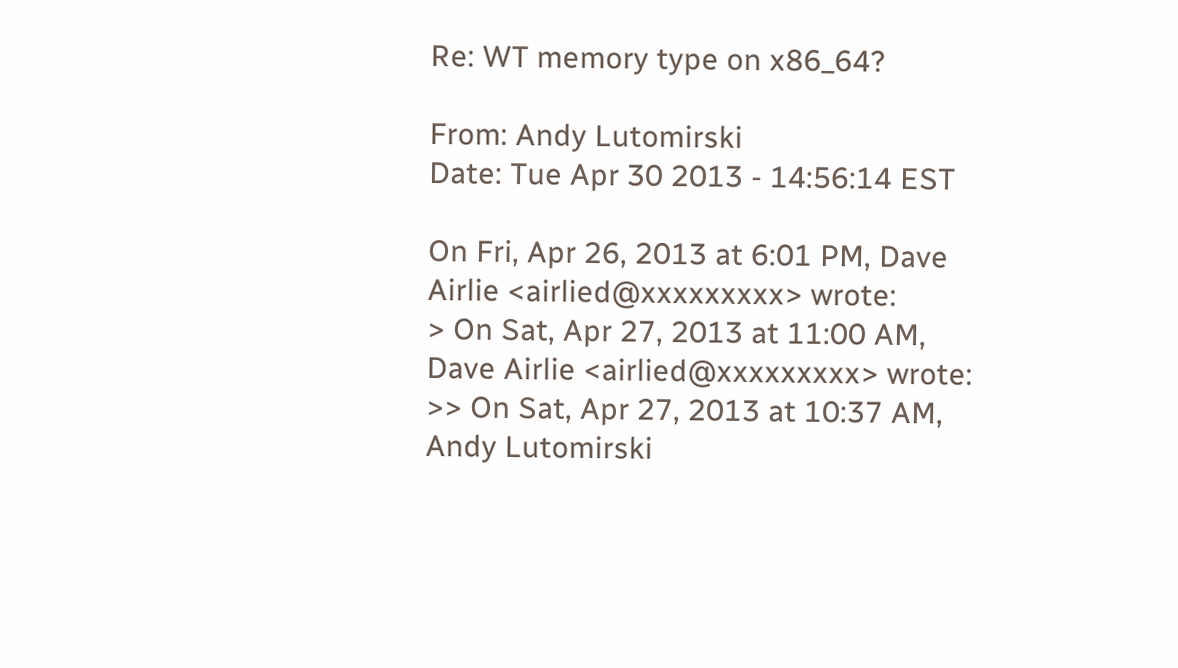Re: WT memory type on x86_64?

From: Andy Lutomirski
Date: Tue Apr 30 2013 - 14:56:14 EST

On Fri, Apr 26, 2013 at 6:01 PM, Dave Airlie <airlied@xxxxxxxxx> wrote:
> On Sat, Apr 27, 2013 at 11:00 AM, Dave Airlie <airlied@xxxxxxxxx> wrote:
>> On Sat, Apr 27, 2013 at 10:37 AM, Andy Lutomirski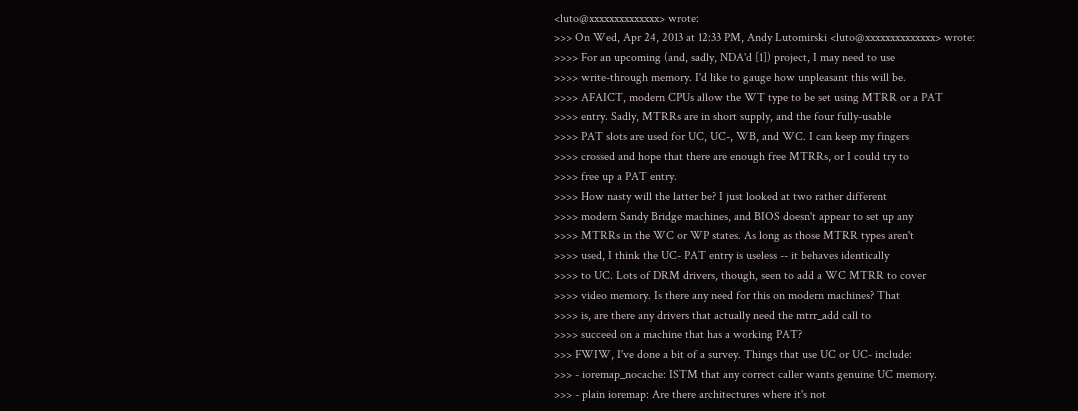<luto@xxxxxxxxxxxxxx> wrote:
>>> On Wed, Apr 24, 2013 at 12:33 PM, Andy Lutomirski <luto@xxxxxxxxxxxxxx> wrote:
>>>> For an upcoming (and, sadly, NDA'd [1]) project, I may need to use
>>>> write-through memory. I'd like to gauge how unpleasant this will be.
>>>> AFAICT, modern CPUs allow the WT type to be set using MTRR or a PAT
>>>> entry. Sadly, MTRRs are in short supply, and the four fully-usable
>>>> PAT slots are used for UC, UC-, WB, and WC. I can keep my fingers
>>>> crossed and hope that there are enough free MTRRs, or I could try to
>>>> free up a PAT entry.
>>>> How nasty will the latter be? I just looked at two rather different
>>>> modern Sandy Bridge machines, and BIOS doesn't appear to set up any
>>>> MTRRs in the WC or WP states. As long as those MTRR types aren't
>>>> used, I think the UC- PAT entry is useless -- it behaves identically
>>>> to UC. Lots of DRM drivers, though, seen to add a WC MTRR to cover
>>>> video memory. Is there any need for this on modern machines? That
>>>> is, are there any drivers that actually need the mtrr_add call to
>>>> succeed on a machine that has a working PAT?
>>> FWIW, I've done a bit of a survey. Things that use UC or UC- include:
>>> - ioremap_nocache: ISTM that any correct caller wants genuine UC memory.
>>> - plain ioremap: Are there architectures where it's not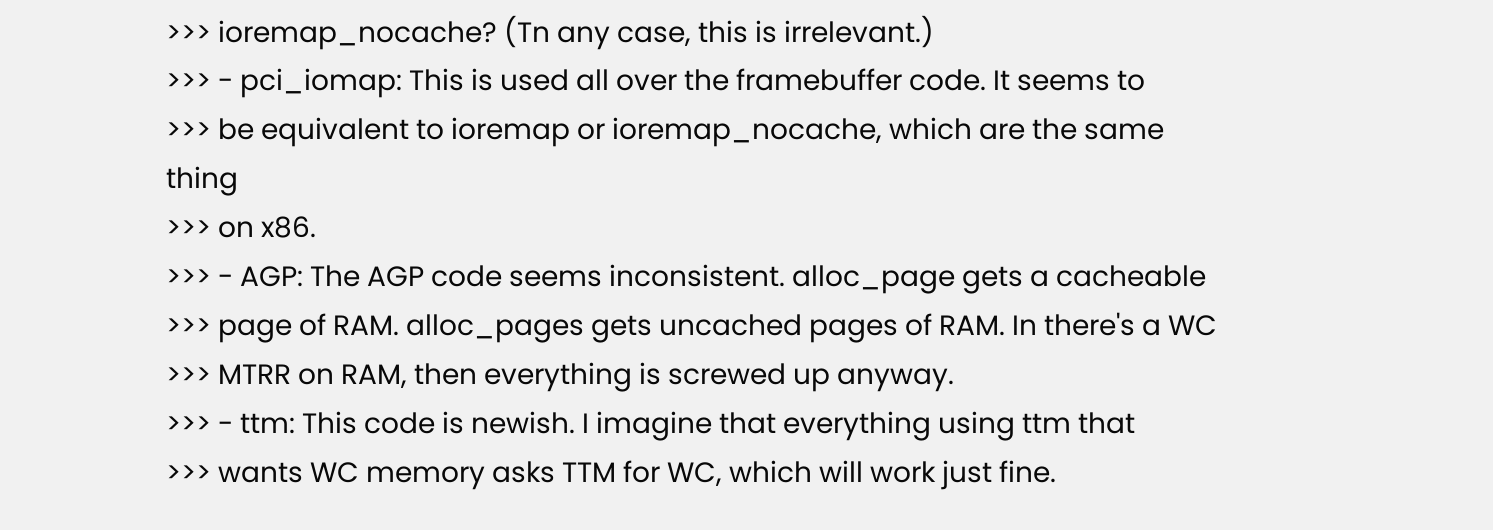>>> ioremap_nocache? (Tn any case, this is irrelevant.)
>>> - pci_iomap: This is used all over the framebuffer code. It seems to
>>> be equivalent to ioremap or ioremap_nocache, which are the same thing
>>> on x86.
>>> - AGP: The AGP code seems inconsistent. alloc_page gets a cacheable
>>> page of RAM. alloc_pages gets uncached pages of RAM. In there's a WC
>>> MTRR on RAM, then everything is screwed up anyway.
>>> - ttm: This code is newish. I imagine that everything using ttm that
>>> wants WC memory asks TTM for WC, which will work just fine.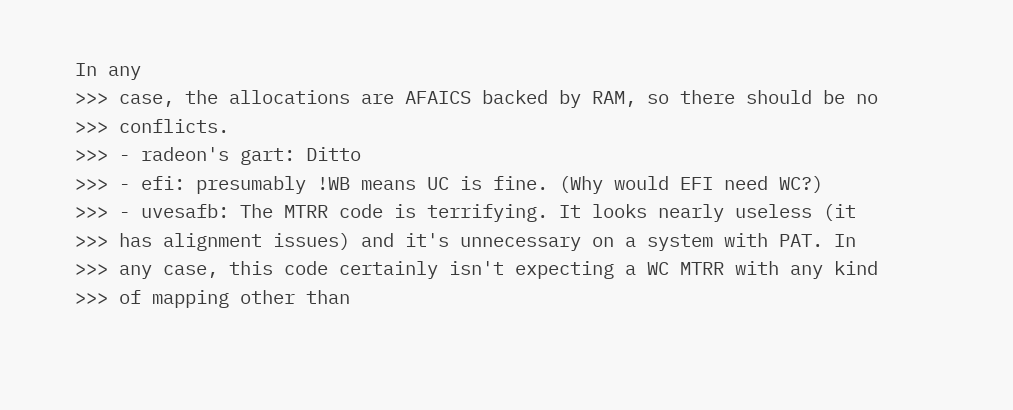In any
>>> case, the allocations are AFAICS backed by RAM, so there should be no
>>> conflicts.
>>> - radeon's gart: Ditto
>>> - efi: presumably !WB means UC is fine. (Why would EFI need WC?)
>>> - uvesafb: The MTRR code is terrifying. It looks nearly useless (it
>>> has alignment issues) and it's unnecessary on a system with PAT. In
>>> any case, this code certainly isn't expecting a WC MTRR with any kind
>>> of mapping other than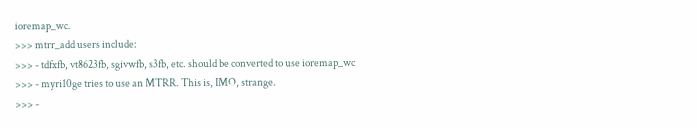ioremap_wc.
>>> mtrr_add users include:
>>> - tdfxfb, vt8623fb, sgivwfb, s3fb, etc. should be converted to use ioremap_wc
>>> - myri10ge tries to use an MTRR. This is, IMO, strange.
>>> -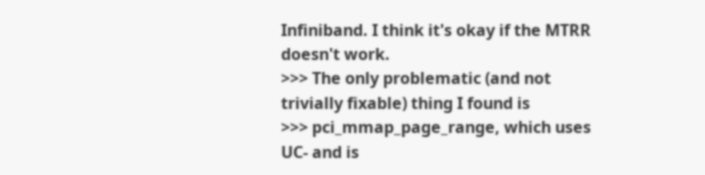Infiniband. I think it's okay if the MTRR doesn't work.
>>> The only problematic (and not trivially fixable) thing I found is
>>> pci_mmap_page_range, which uses UC- and is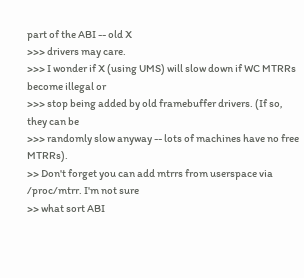part of the ABI -- old X
>>> drivers may care.
>>> I wonder if X (using UMS) will slow down if WC MTRRs become illegal or
>>> stop being added by old framebuffer drivers. (If so, they can be
>>> randomly slow anyway -- lots of machines have no free MTRRs).
>> Don't forget you can add mtrrs from userspace via /proc/mtrr. I'm not sure
>> what sort ABI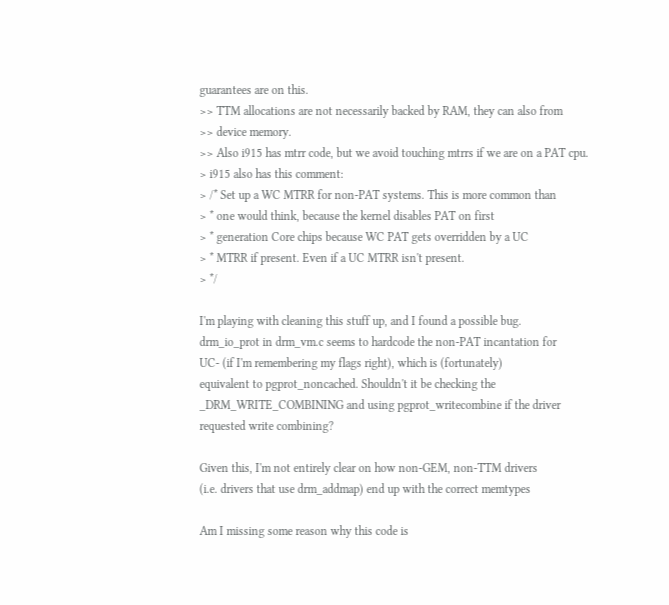guarantees are on this.
>> TTM allocations are not necessarily backed by RAM, they can also from
>> device memory.
>> Also i915 has mtrr code, but we avoid touching mtrrs if we are on a PAT cpu.
> i915 also has this comment:
> /* Set up a WC MTRR for non-PAT systems. This is more common than
> * one would think, because the kernel disables PAT on first
> * generation Core chips because WC PAT gets overridden by a UC
> * MTRR if present. Even if a UC MTRR isn't present.
> */

I'm playing with cleaning this stuff up, and I found a possible bug.
drm_io_prot in drm_vm.c seems to hardcode the non-PAT incantation for
UC- (if I'm remembering my flags right), which is (fortunately)
equivalent to pgprot_noncached. Shouldn't it be checking the
_DRM_WRITE_COMBINING and using pgprot_writecombine if the driver
requested write combining?

Given this, I'm not entirely clear on how non-GEM, non-TTM drivers
(i.e. drivers that use drm_addmap) end up with the correct memtypes

Am I missing some reason why this code is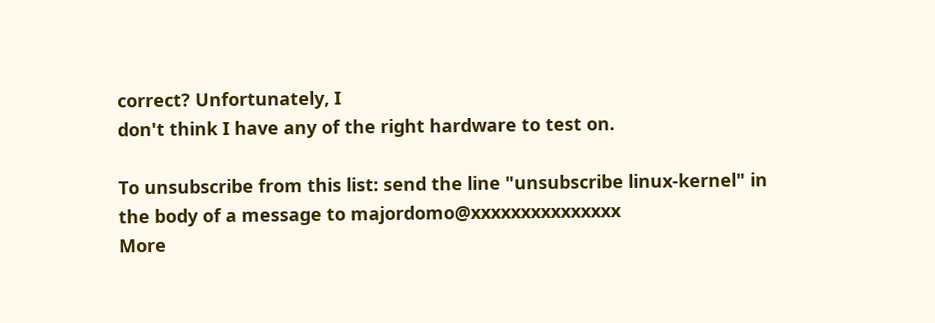correct? Unfortunately, I
don't think I have any of the right hardware to test on.

To unsubscribe from this list: send the line "unsubscribe linux-kernel" in
the body of a message to majordomo@xxxxxxxxxxxxxxx
More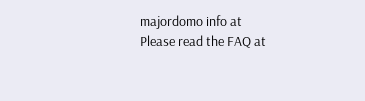majordomo info at
Please read the FAQ at